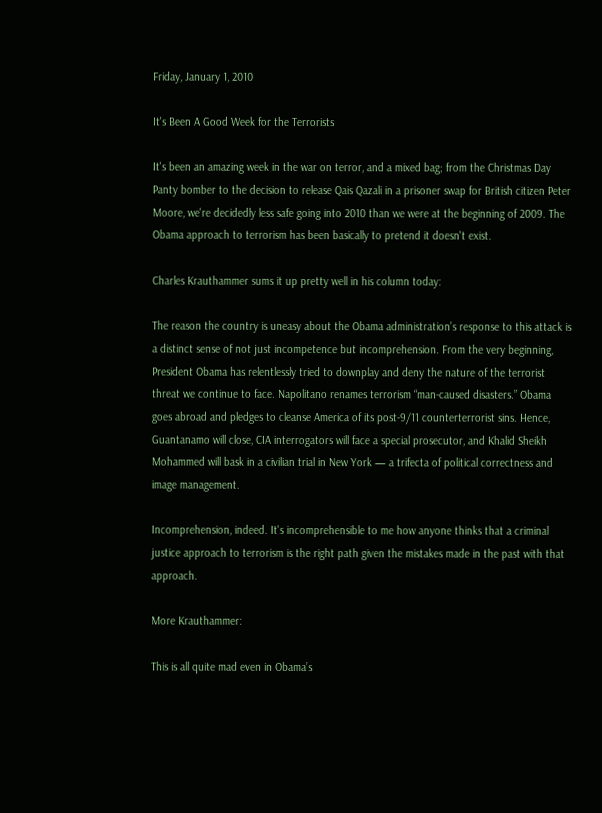Friday, January 1, 2010

It's Been A Good Week for the Terrorists

It's been an amazing week in the war on terror, and a mixed bag; from the Christmas Day Panty bomber to the decision to release Qais Qazali in a prisoner swap for British citizen Peter Moore, we're decidedly less safe going into 2010 than we were at the beginning of 2009. The Obama approach to terrorism has been basically to pretend it doesn't exist.

Charles Krauthammer sums it up pretty well in his column today:

The reason the country is uneasy about the Obama administration’s response to this attack is a distinct sense of not just incompetence but incomprehension. From the very beginning, President Obama has relentlessly tried to downplay and deny the nature of the terrorist threat we continue to face. Napolitano renames terrorism “man-caused disasters.” Obama goes abroad and pledges to cleanse America of its post-9/11 counterterrorist sins. Hence, Guantanamo will close, CIA interrogators will face a special prosecutor, and Khalid Sheikh Mohammed will bask in a civilian trial in New York — a trifecta of political correctness and image management.

Incomprehension, indeed. It's incomprehensible to me how anyone thinks that a criminal justice approach to terrorism is the right path given the mistakes made in the past with that approach.

More Krauthammer:

This is all quite mad even in Obama’s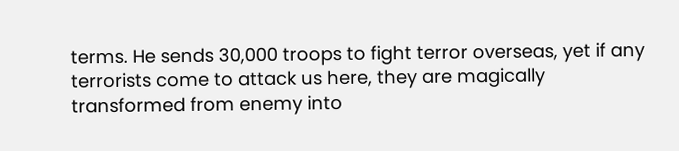terms. He sends 30,000 troops to fight terror overseas, yet if any terrorists come to attack us here, they are magically transformed from enemy into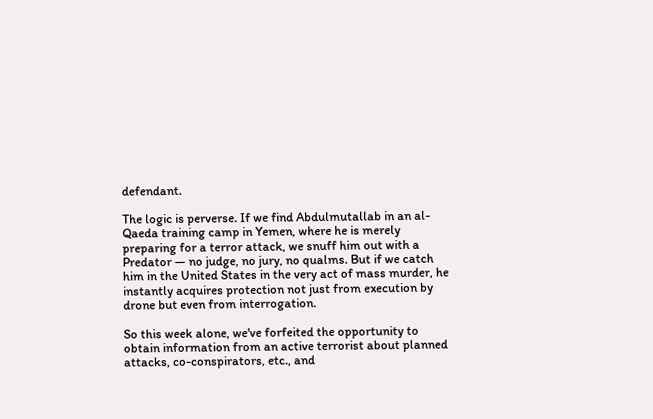defendant.

The logic is perverse. If we find Abdulmutallab in an al-Qaeda training camp in Yemen, where he is merely preparing for a terror attack, we snuff him out with a Predator — no judge, no jury, no qualms. But if we catch him in the United States in the very act of mass murder, he instantly acquires protection not just from execution by drone but even from interrogation.

So this week alone, we've forfeited the opportunity to obtain information from an active terrorist about planned attacks, co-conspirators, etc., and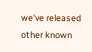we've released other known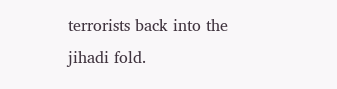terrorists back into the jihadi fold.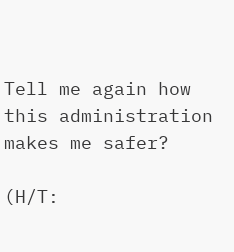Tell me again how this administration makes me safer?

(H/T: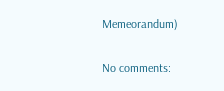Memeorandum)

No comments: